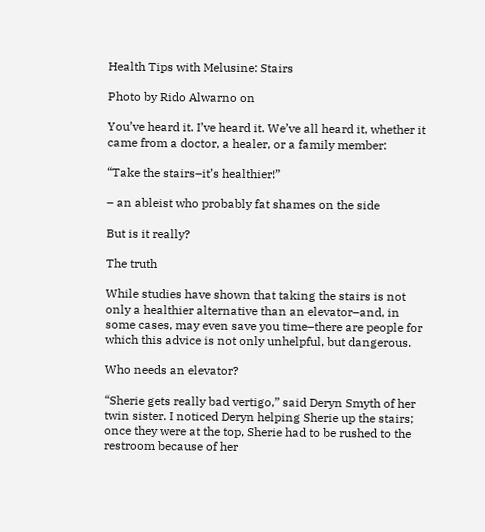Health Tips with Melusine: Stairs

Photo by Rido Alwarno on

You’ve heard it. I’ve heard it. We’ve all heard it, whether it came from a doctor, a healer, or a family member:

“Take the stairs–it’s healthier!”

– an ableist who probably fat shames on the side

But is it really?

The truth

While studies have shown that taking the stairs is not only a healthier alternative than an elevator–and, in some cases, may even save you time–there are people for which this advice is not only unhelpful, but dangerous.

Who needs an elevator?

“Sherie gets really bad vertigo,” said Deryn Smyth of her twin sister. I noticed Deryn helping Sherie up the stairs; once they were at the top, Sherie had to be rushed to the restroom because of her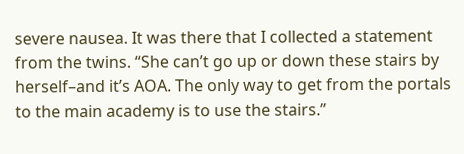severe nausea. It was there that I collected a statement from the twins. “She can’t go up or down these stairs by herself–and it’s AOA. The only way to get from the portals to the main academy is to use the stairs.”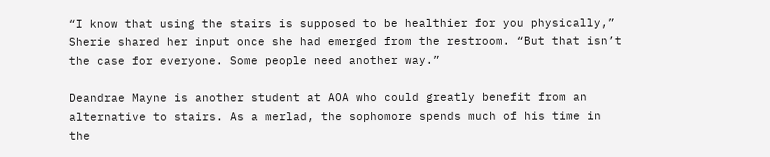“I know that using the stairs is supposed to be healthier for you physically,” Sherie shared her input once she had emerged from the restroom. “But that isn’t the case for everyone. Some people need another way.”

Deandrae Mayne is another student at AOA who could greatly benefit from an alternative to stairs. As a merlad, the sophomore spends much of his time in the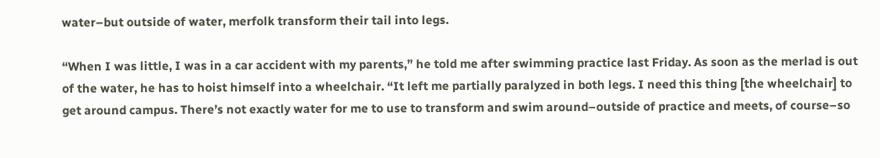water–but outside of water, merfolk transform their tail into legs.

“When I was little, I was in a car accident with my parents,” he told me after swimming practice last Friday. As soon as the merlad is out of the water, he has to hoist himself into a wheelchair. “It left me partially paralyzed in both legs. I need this thing [the wheelchair] to get around campus. There’s not exactly water for me to use to transform and swim around–outside of practice and meets, of course–so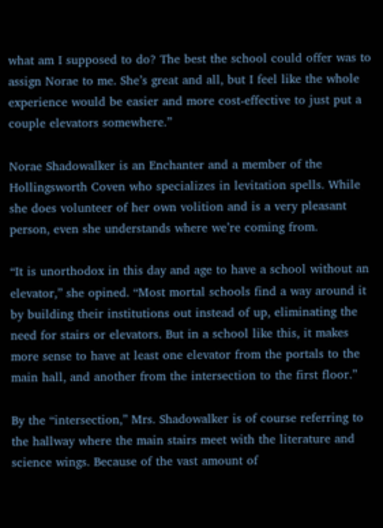what am I supposed to do? The best the school could offer was to assign Norae to me. She’s great and all, but I feel like the whole experience would be easier and more cost-effective to just put a couple elevators somewhere.”

Norae Shadowalker is an Enchanter and a member of the Hollingsworth Coven who specializes in levitation spells. While she does volunteer of her own volition and is a very pleasant person, even she understands where we’re coming from.

“It is unorthodox in this day and age to have a school without an elevator,” she opined. “Most mortal schools find a way around it by building their institutions out instead of up, eliminating the need for stairs or elevators. But in a school like this, it makes more sense to have at least one elevator from the portals to the main hall, and another from the intersection to the first floor.”

By the “intersection,” Mrs. Shadowalker is of course referring to the hallway where the main stairs meet with the literature and science wings. Because of the vast amount of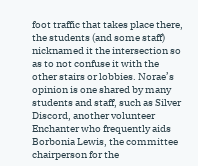foot traffic that takes place there, the students (and some staff) nicknamed it the intersection so as to not confuse it with the other stairs or lobbies. Norae’s opinion is one shared by many students and staff, such as Silver Discord, another volunteer Enchanter who frequently aids Borbonia Lewis, the committee chairperson for the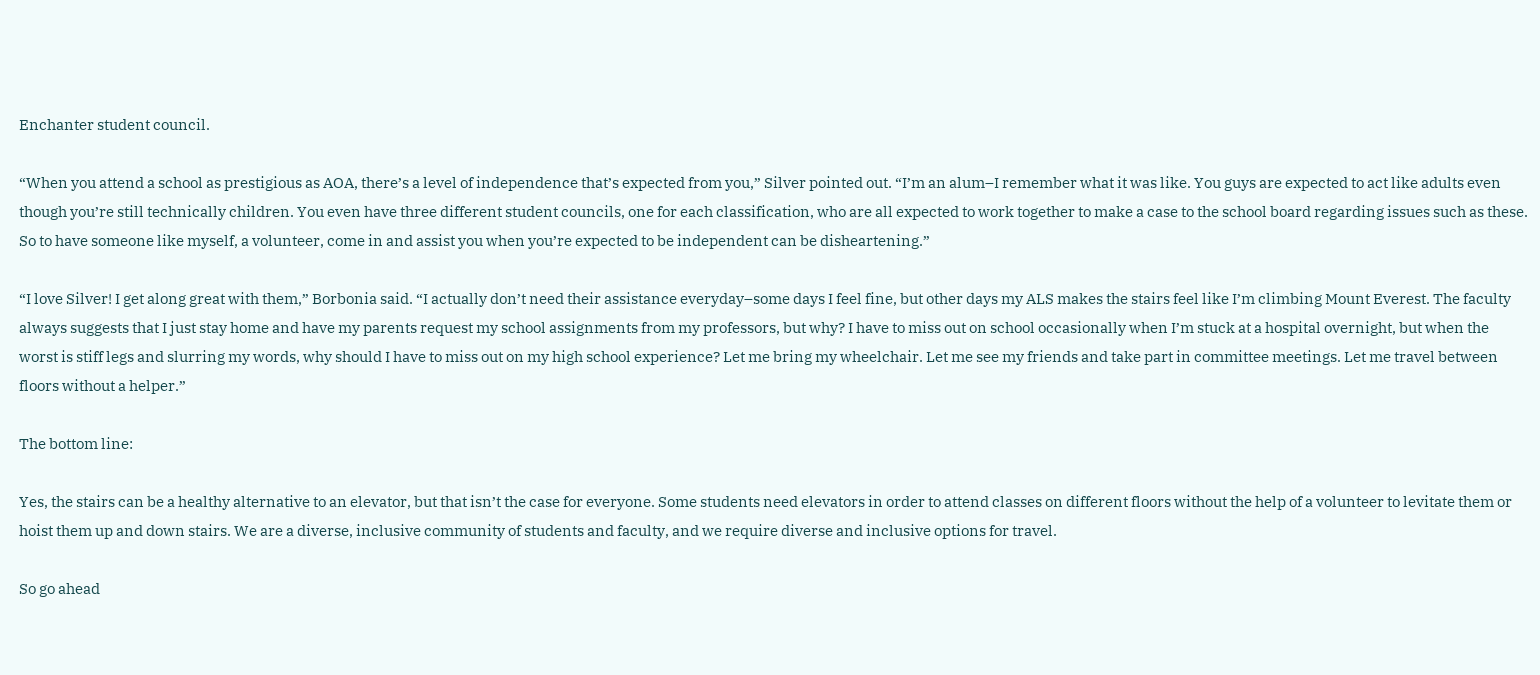Enchanter student council.

“When you attend a school as prestigious as AOA, there’s a level of independence that’s expected from you,” Silver pointed out. “I’m an alum–I remember what it was like. You guys are expected to act like adults even though you’re still technically children. You even have three different student councils, one for each classification, who are all expected to work together to make a case to the school board regarding issues such as these. So to have someone like myself, a volunteer, come in and assist you when you’re expected to be independent can be disheartening.”

“I love Silver! I get along great with them,” Borbonia said. “I actually don’t need their assistance everyday–some days I feel fine, but other days my ALS makes the stairs feel like I’m climbing Mount Everest. The faculty always suggests that I just stay home and have my parents request my school assignments from my professors, but why? I have to miss out on school occasionally when I’m stuck at a hospital overnight, but when the worst is stiff legs and slurring my words, why should I have to miss out on my high school experience? Let me bring my wheelchair. Let me see my friends and take part in committee meetings. Let me travel between floors without a helper.”

The bottom line:

Yes, the stairs can be a healthy alternative to an elevator, but that isn’t the case for everyone. Some students need elevators in order to attend classes on different floors without the help of a volunteer to levitate them or hoist them up and down stairs. We are a diverse, inclusive community of students and faculty, and we require diverse and inclusive options for travel.

So go ahead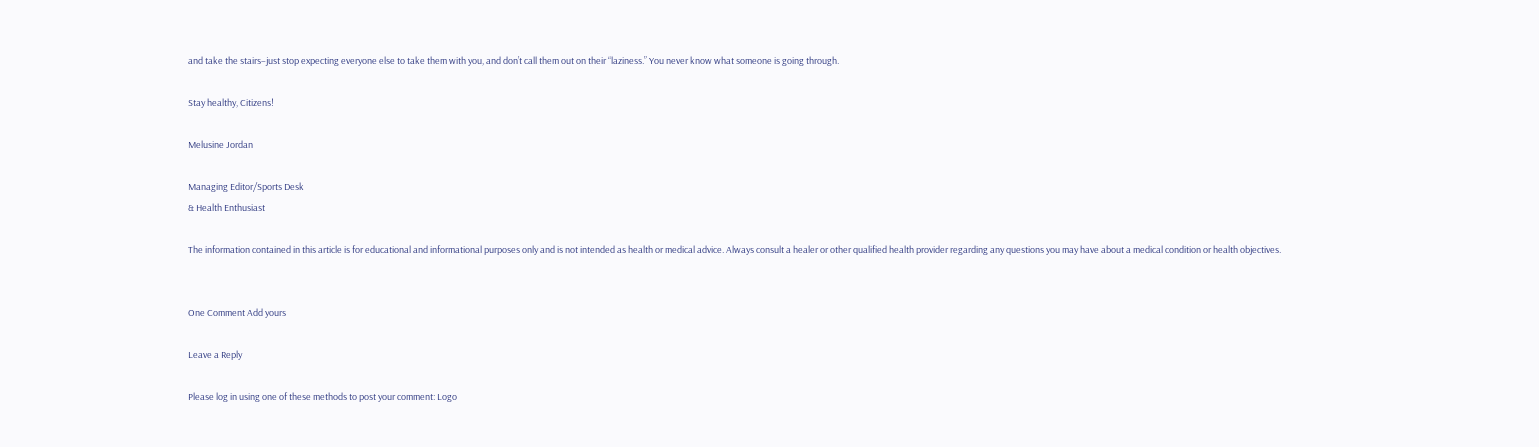and take the stairs–just stop expecting everyone else to take them with you, and don’t call them out on their “laziness.” You never know what someone is going through.

Stay healthy, Citizens!

Melusine Jordan

Managing Editor/Sports Desk
& Health Enthusiast

The information contained in this article is for educational and informational purposes only and is not intended as health or medical advice. Always consult a healer or other qualified health provider regarding any questions you may have about a medical condition or health objectives.


One Comment Add yours

Leave a Reply

Please log in using one of these methods to post your comment: Logo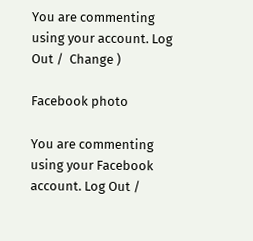You are commenting using your account. Log Out /  Change )

Facebook photo

You are commenting using your Facebook account. Log Out /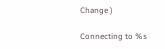Change )

Connecting to %s